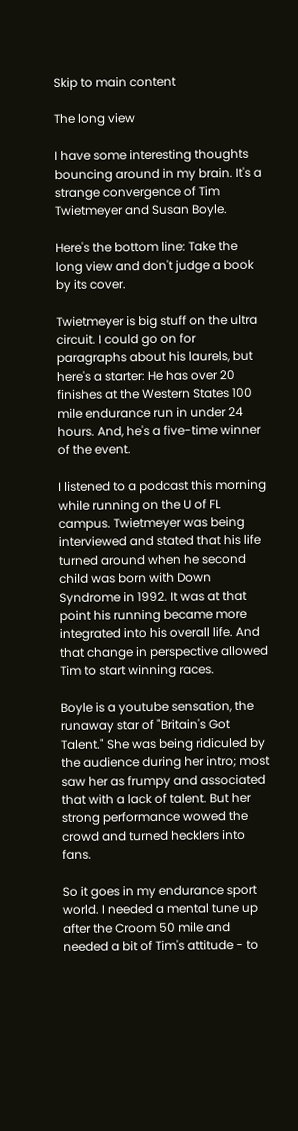Skip to main content

The long view

I have some interesting thoughts bouncing around in my brain. It's a strange convergence of Tim Twietmeyer and Susan Boyle.

Here's the bottom line: Take the long view and don't judge a book by its cover.

Twietmeyer is big stuff on the ultra circuit. I could go on for paragraphs about his laurels, but here's a starter: He has over 20 finishes at the Western States 100 mile endurance run in under 24 hours. And, he's a five-time winner of the event.

I listened to a podcast this morning while running on the U of FL campus. Twietmeyer was being interviewed and stated that his life turned around when he second child was born with Down Syndrome in 1992. It was at that point his running became more integrated into his overall life. And that change in perspective allowed Tim to start winning races.

Boyle is a youtube sensation, the runaway star of "Britain's Got Talent." She was being ridiculed by the audience during her intro; most saw her as frumpy and associated that with a lack of talent. But her strong performance wowed the crowd and turned hecklers into fans.

So it goes in my endurance sport world. I needed a mental tune up after the Croom 50 mile and needed a bit of Tim's attitude - to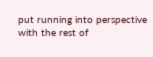put running into perspective with the rest of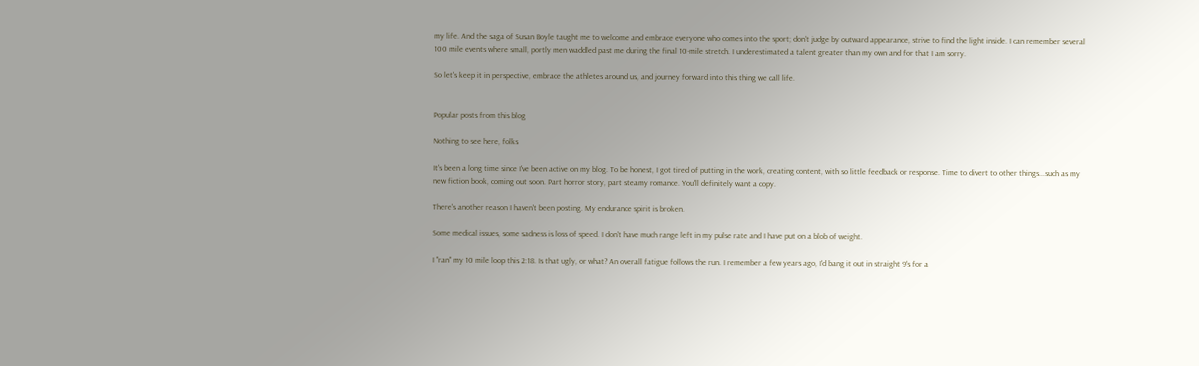my life. And the saga of Susan Boyle taught me to welcome and embrace everyone who comes into the sport; don't judge by outward appearance, strive to find the light inside. I can remember several 100 mile events where small, portly men waddled past me during the final 10-mile stretch. I underestimated a talent greater than my own and for that I am sorry.

So let's keep it in perspective, embrace the athletes around us, and journey forward into this thing we call life.


Popular posts from this blog

Nothing to see here, folks

It's been a long time since I've been active on my blog. To be honest, I got tired of putting in the work, creating content, with so little feedback or response. Time to divert to other things...such as my new fiction book, coming out soon. Part horror story, part steamy romance. You'll definitely want a copy.

There's another reason I haven't been posting. My endurance spirit is broken.

Some medical issues, some sadness is loss of speed. I don't have much range left in my pulse rate and I have put on a blob of weight.

I "ran" my 10 mile loop this 2:18. Is that ugly, or what? An overall fatigue follows the run. I remember a few years ago, I'd bang it out in straight 9's for a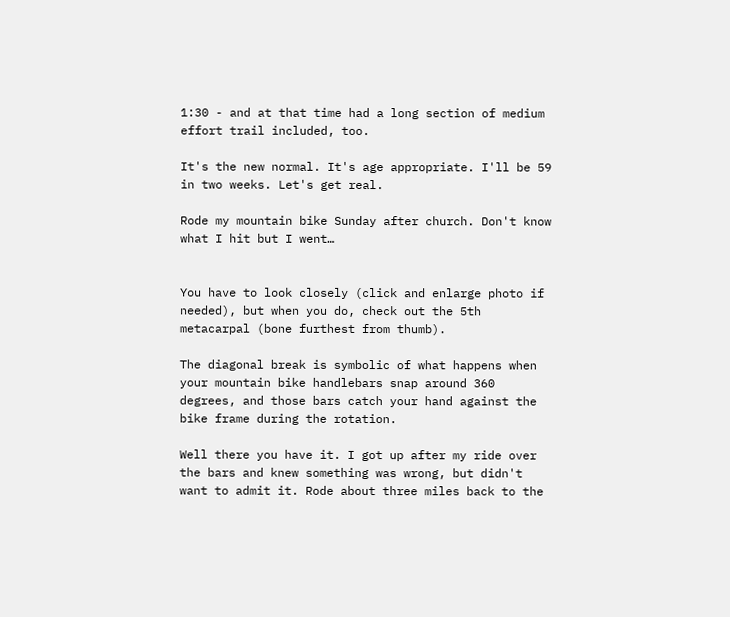1:30 - and at that time had a long section of medium effort trail included, too.

It's the new normal. It's age appropriate. I'll be 59 in two weeks. Let's get real.

Rode my mountain bike Sunday after church. Don't know what I hit but I went…


You have to look closely (click and enlarge photo if needed), but when you do, check out the 5th metacarpal (bone furthest from thumb).

The diagonal break is symbolic of what happens when your mountain bike handlebars snap around 360 degrees, and those bars catch your hand against the bike frame during the rotation.

Well there you have it. I got up after my ride over the bars and knew something was wrong, but didn't want to admit it. Rode about three miles back to the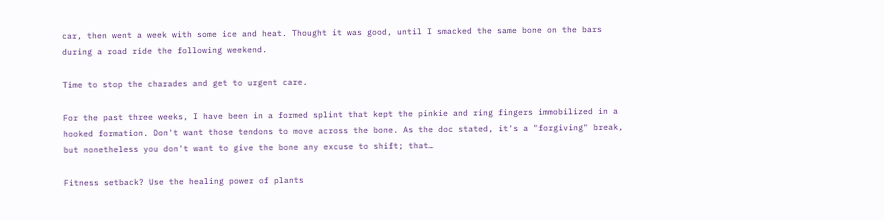car, then went a week with some ice and heat. Thought it was good, until I smacked the same bone on the bars during a road ride the following weekend.

Time to stop the charades and get to urgent care.

For the past three weeks, I have been in a formed splint that kept the pinkie and ring fingers immobilized in a hooked formation. Don't want those tendons to move across the bone. As the doc stated, it's a "forgiving" break, but nonetheless you don't want to give the bone any excuse to shift; that…

Fitness setback? Use the healing power of plants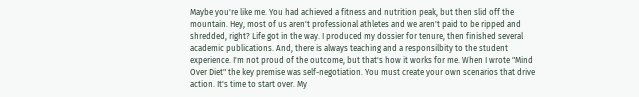Maybe you're like me. You had achieved a fitness and nutrition peak, but then slid off the mountain. Hey, most of us aren't professional athletes and we aren't paid to be ripped and shredded, right? Life got in the way. I produced my dossier for tenure, then finished several academic publications. And, there is always teaching and a responsilbity to the student experience. I'm not proud of the outcome, but that's how it works for me. When I wrote "Mind Over Diet" the key premise was self-negotiation. You must create your own scenarios that drive action. It's time to start over. My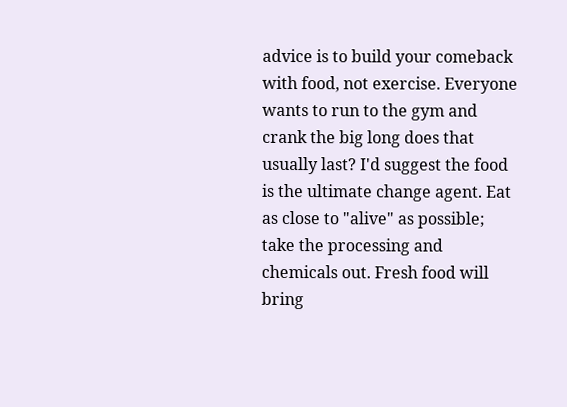advice is to build your comeback with food, not exercise. Everyone wants to run to the gym and crank the big long does that usually last? I'd suggest the food is the ultimate change agent. Eat as close to "alive" as possible; take the processing and chemicals out. Fresh food will bring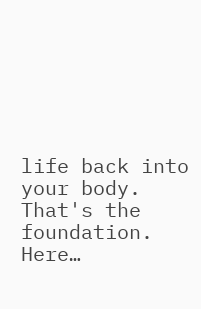life back into your body. That's the foundation. Here…